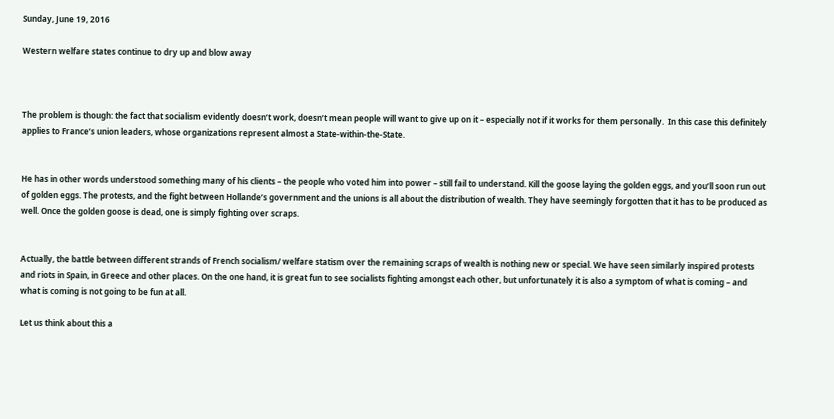Sunday, June 19, 2016

Western welfare states continue to dry up and blow away



The problem is though: the fact that socialism evidently doesn’t work, doesn’t mean people will want to give up on it – especially not if it works for them personally.  In this case this definitely applies to France’s union leaders, whose organizations represent almost a State-within-the-State.


He has in other words understood something many of his clients – the people who voted him into power – still fail to understand. Kill the goose laying the golden eggs, and you’ll soon run out of golden eggs. The protests, and the fight between Hollande’s government and the unions is all about the distribution of wealth. They have seemingly forgotten that it has to be produced as well. Once the golden goose is dead, one is simply fighting over scraps.


Actually, the battle between different strands of French socialism/ welfare statism over the remaining scraps of wealth is nothing new or special. We have seen similarly inspired protests and riots in Spain, in Greece and other places. On the one hand, it is great fun to see socialists fighting amongst each other, but unfortunately it is also a symptom of what is coming – and what is coming is not going to be fun at all.

Let us think about this a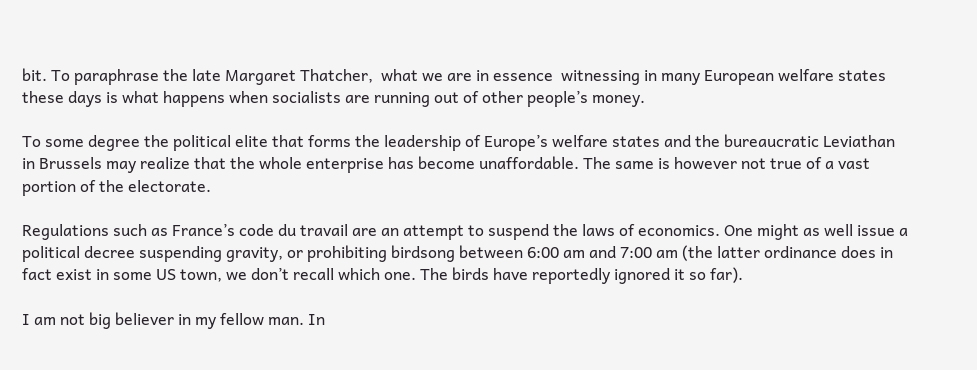bit. To paraphrase the late Margaret Thatcher,  what we are in essence  witnessing in many European welfare states these days is what happens when socialists are running out of other people’s money.

To some degree the political elite that forms the leadership of Europe’s welfare states and the bureaucratic Leviathan in Brussels may realize that the whole enterprise has become unaffordable. The same is however not true of a vast portion of the electorate.

Regulations such as France’s code du travail are an attempt to suspend the laws of economics. One might as well issue a political decree suspending gravity, or prohibiting birdsong between 6:00 am and 7:00 am (the latter ordinance does in fact exist in some US town, we don’t recall which one. The birds have reportedly ignored it so far).

I am not big believer in my fellow man. In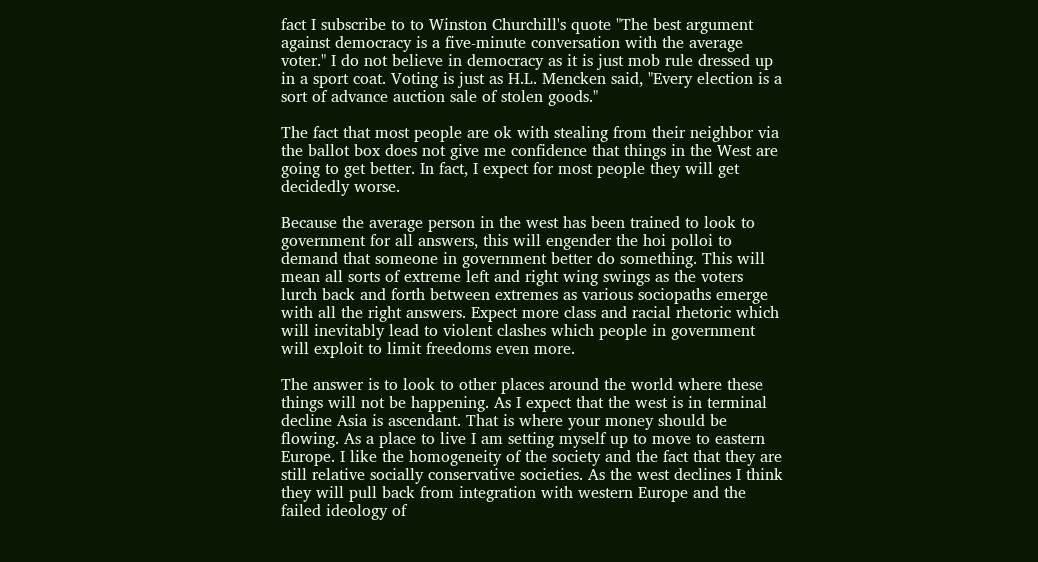fact I subscribe to to Winston Churchill's quote "The best argument against democracy is a five-minute conversation with the average voter." I do not believe in democracy as it is just mob rule dressed up in a sport coat. Voting is just as H.L. Mencken said, "Every election is a sort of advance auction sale of stolen goods."

The fact that most people are ok with stealing from their neighbor via the ballot box does not give me confidence that things in the West are going to get better. In fact, I expect for most people they will get decidedly worse.

Because the average person in the west has been trained to look to government for all answers, this will engender the hoi polloi to demand that someone in government better do something. This will mean all sorts of extreme left and right wing swings as the voters lurch back and forth between extremes as various sociopaths emerge with all the right answers. Expect more class and racial rhetoric which will inevitably lead to violent clashes which people in government will exploit to limit freedoms even more.

The answer is to look to other places around the world where these things will not be happening. As I expect that the west is in terminal decline Asia is ascendant. That is where your money should be flowing. As a place to live I am setting myself up to move to eastern Europe. I like the homogeneity of the society and the fact that they are still relative socially conservative societies. As the west declines I think they will pull back from integration with western Europe and the failed ideology of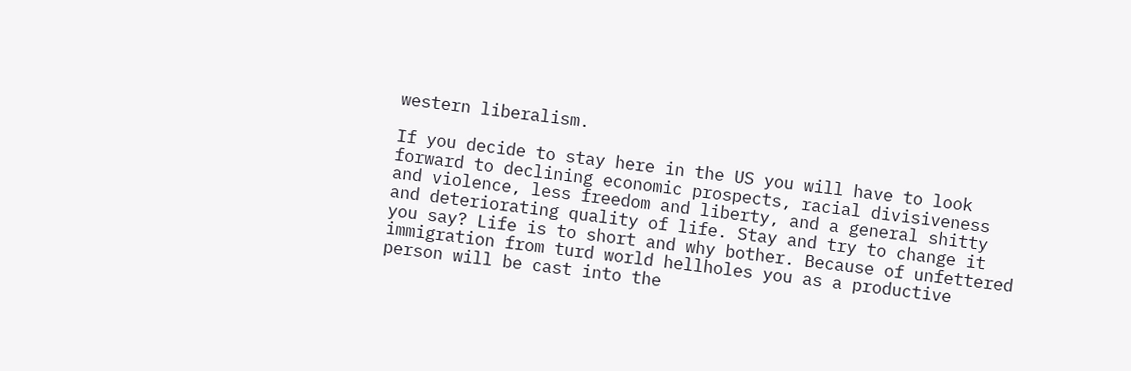western liberalism.

If you decide to stay here in the US you will have to look forward to declining economic prospects, racial divisiveness and violence, less freedom and liberty, and a general shitty and deteriorating quality of life. Stay and try to change it you say? Life is to short and why bother. Because of unfettered immigration from turd world hellholes you as a productive person will be cast into the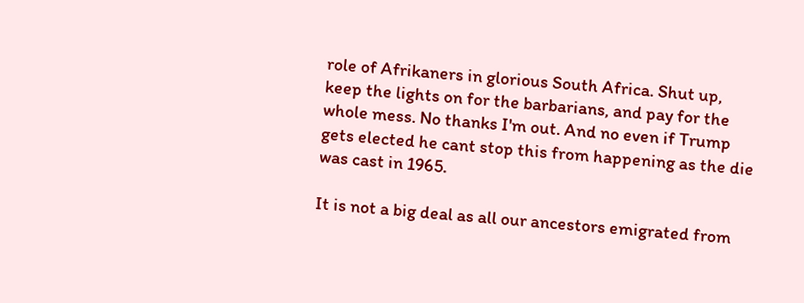role of Afrikaners in glorious South Africa. Shut up, keep the lights on for the barbarians, and pay for the whole mess. No thanks I'm out. And no even if Trump gets elected he cant stop this from happening as the die was cast in 1965.

It is not a big deal as all our ancestors emigrated from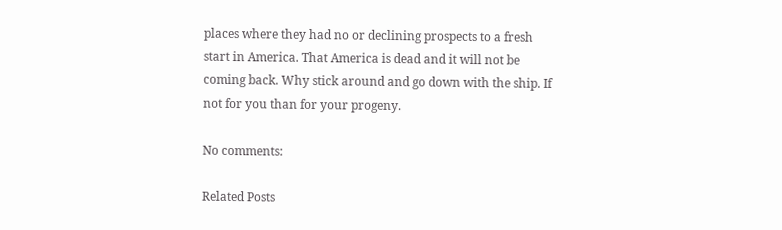places where they had no or declining prospects to a fresh start in America. That America is dead and it will not be coming back. Why stick around and go down with the ship. If not for you than for your progeny.

No comments:

Related Posts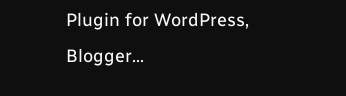Plugin for WordPress, Blogger...